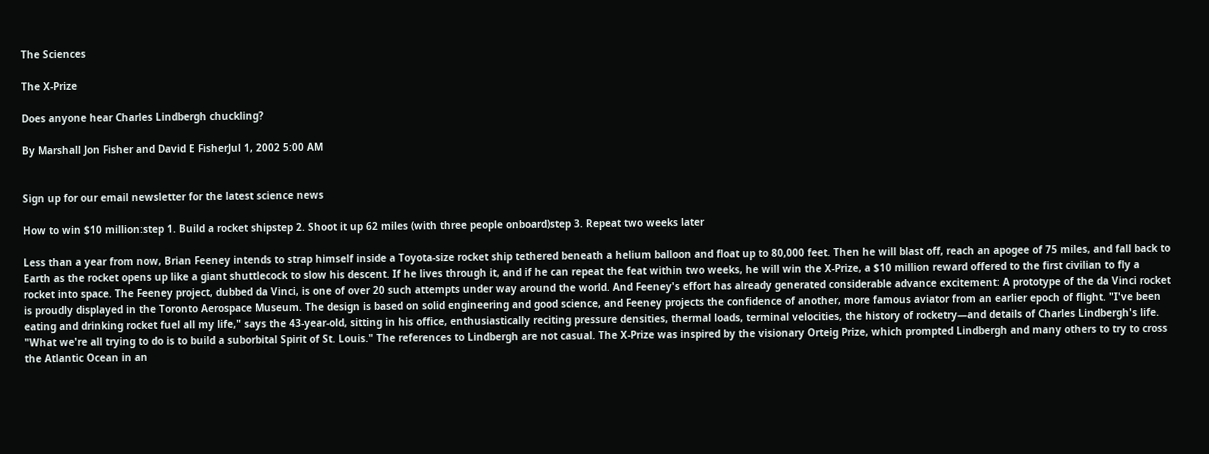The Sciences

The X-Prize

Does anyone hear Charles Lindbergh chuckling?

By Marshall Jon Fisher and David E FisherJul 1, 2002 5:00 AM


Sign up for our email newsletter for the latest science news

How to win $10 million:step 1. Build a rocket shipstep 2. Shoot it up 62 miles (with three people onboard)step 3. Repeat two weeks later

Less than a year from now, Brian Feeney intends to strap himself inside a Toyota-size rocket ship tethered beneath a helium balloon and float up to 80,000 feet. Then he will blast off, reach an apogee of 75 miles, and fall back to Earth as the rocket opens up like a giant shuttlecock to slow his descent. If he lives through it, and if he can repeat the feat within two weeks, he will win the X-Prize, a $10 million reward offered to the first civilian to fly a rocket into space. The Feeney project, dubbed da Vinci, is one of over 20 such attempts under way around the world. And Feeney's effort has already generated considerable advance excitement: A prototype of the da Vinci rocket is proudly displayed in the Toronto Aerospace Museum. The design is based on solid engineering and good science, and Feeney projects the confidence of another, more famous aviator from an earlier epoch of flight. "I've been eating and drinking rocket fuel all my life," says the 43-year-old, sitting in his office, enthusiastically reciting pressure densities, thermal loads, terminal velocities, the history of rocketry—and details of Charles Lindbergh's life. "What we're all trying to do is to build a suborbital Spirit of St. Louis." The references to Lindbergh are not casual. The X-Prize was inspired by the visionary Orteig Prize, which prompted Lindbergh and many others to try to cross the Atlantic Ocean in an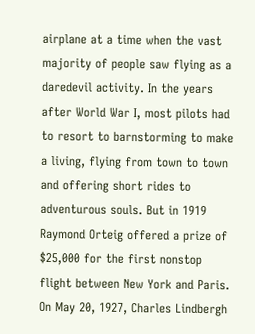airplane at a time when the vast majority of people saw flying as a daredevil activity. In the years after World War I, most pilots had to resort to barnstorming to make a living, flying from town to town and offering short rides to adventurous souls. But in 1919 Raymond Orteig offered a prize of $25,000 for the first nonstop flight between New York and Paris. On May 20, 1927, Charles Lindbergh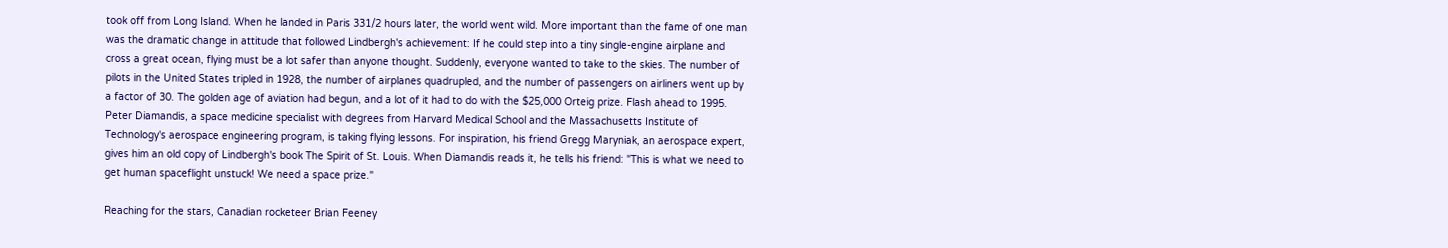took off from Long Island. When he landed in Paris 331/2 hours later, the world went wild. More important than the fame of one man was the dramatic change in attitude that followed Lindbergh's achievement: If he could step into a tiny single-engine airplane and cross a great ocean, flying must be a lot safer than anyone thought. Suddenly, everyone wanted to take to the skies. The number of pilots in the United States tripled in 1928, the number of airplanes quadrupled, and the number of passengers on airliners went up by a factor of 30. The golden age of aviation had begun, and a lot of it had to do with the $25,000 Orteig prize. Flash ahead to 1995. Peter Diamandis, a space medicine specialist with degrees from Harvard Medical School and the Massachusetts Institute of Technology's aerospace engineering program, is taking flying lessons. For inspiration, his friend Gregg Maryniak, an aerospace expert, gives him an old copy of Lindbergh's book The Spirit of St. Louis. When Diamandis reads it, he tells his friend: "This is what we need to get human spaceflight unstuck! We need a space prize."

Reaching for the stars, Canadian rocketeer Brian Feeney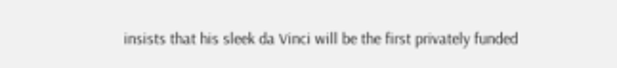insists that his sleek da Vinci will be the first privately funded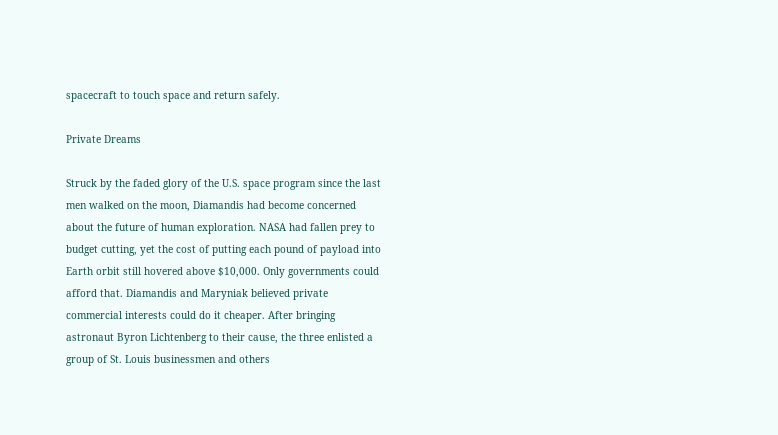spacecraft to touch space and return safely.

Private Dreams

Struck by the faded glory of the U.S. space program since the last men walked on the moon, Diamandis had become concerned about the future of human exploration. NASA had fallen prey to budget cutting, yet the cost of putting each pound of payload into Earth orbit still hovered above $10,000. Only governments could afford that. Diamandis and Maryniak believed private commercial interests could do it cheaper. After bringing astronaut Byron Lichtenberg to their cause, the three enlisted a group of St. Louis businessmen and others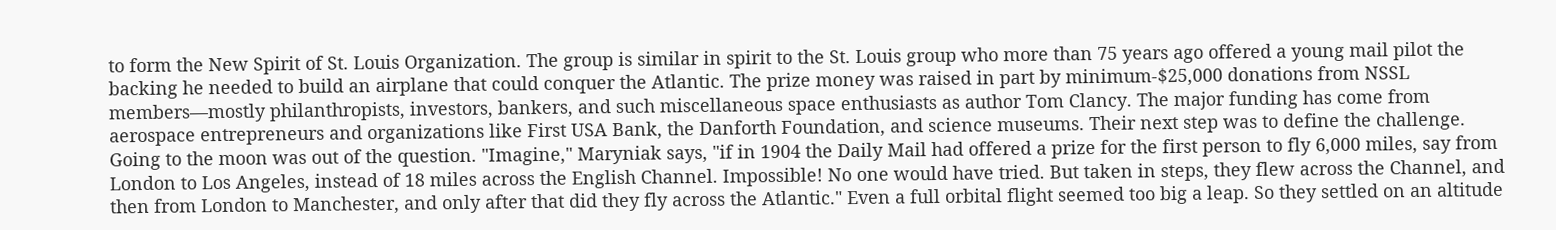to form the New Spirit of St. Louis Organization. The group is similar in spirit to the St. Louis group who more than 75 years ago offered a young mail pilot the backing he needed to build an airplane that could conquer the Atlantic. The prize money was raised in part by minimum-$25,000 donations from NSSL members—mostly philanthropists, investors, bankers, and such miscellaneous space enthusiasts as author Tom Clancy. The major funding has come from aerospace entrepreneurs and organizations like First USA Bank, the Danforth Foundation, and science museums. Their next step was to define the challenge. Going to the moon was out of the question. "Imagine," Maryniak says, "if in 1904 the Daily Mail had offered a prize for the first person to fly 6,000 miles, say from London to Los Angeles, instead of 18 miles across the English Channel. Impossible! No one would have tried. But taken in steps, they flew across the Channel, and then from London to Manchester, and only after that did they fly across the Atlantic." Even a full orbital flight seemed too big a leap. So they settled on an altitude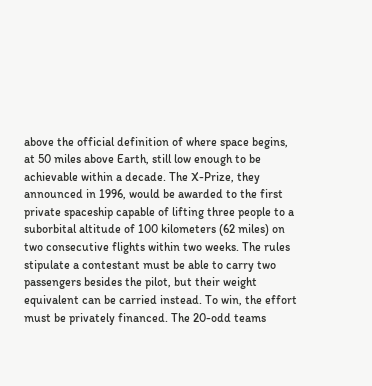above the official definition of where space begins, at 50 miles above Earth, still low enough to be achievable within a decade. The X-Prize, they announced in 1996, would be awarded to the first private spaceship capable of lifting three people to a suborbital altitude of 100 kilometers (62 miles) on two consecutive flights within two weeks. The rules stipulate a contestant must be able to carry two passengers besides the pilot, but their weight equivalent can be carried instead. To win, the effort must be privately financed. The 20-odd teams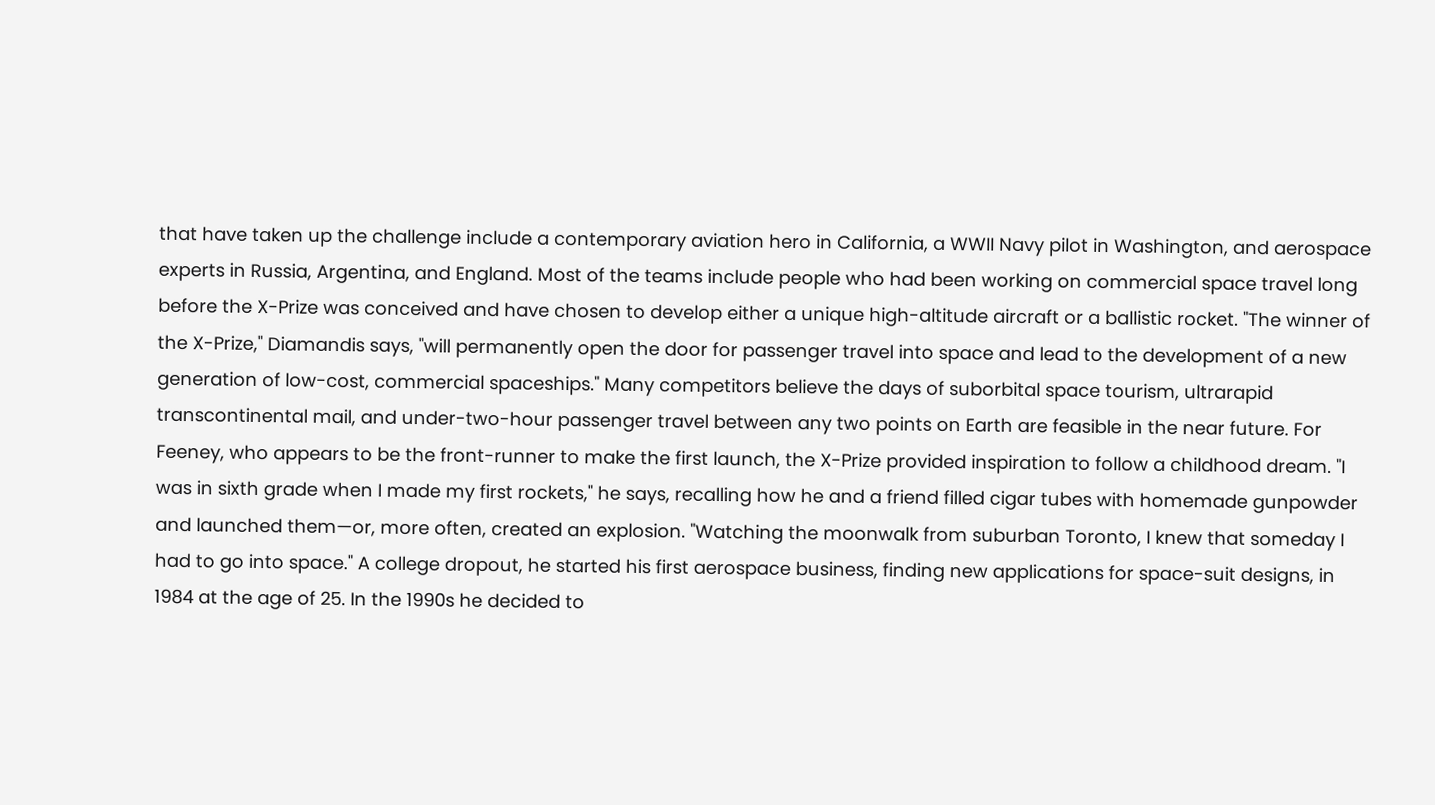that have taken up the challenge include a contemporary aviation hero in California, a WWII Navy pilot in Washington, and aerospace experts in Russia, Argentina, and England. Most of the teams include people who had been working on commercial space travel long before the X-Prize was conceived and have chosen to develop either a unique high-altitude aircraft or a ballistic rocket. "The winner of the X-Prize," Diamandis says, "will permanently open the door for passenger travel into space and lead to the development of a new generation of low-cost, commercial spaceships." Many competitors believe the days of suborbital space tourism, ultrarapid transcontinental mail, and under-two-hour passenger travel between any two points on Earth are feasible in the near future. For Feeney, who appears to be the front-runner to make the first launch, the X-Prize provided inspiration to follow a childhood dream. "I was in sixth grade when I made my first rockets," he says, recalling how he and a friend filled cigar tubes with homemade gunpowder and launched them—or, more often, created an explosion. "Watching the moonwalk from suburban Toronto, I knew that someday I had to go into space." A college dropout, he started his first aerospace business, finding new applications for space-suit designs, in 1984 at the age of 25. In the 1990s he decided to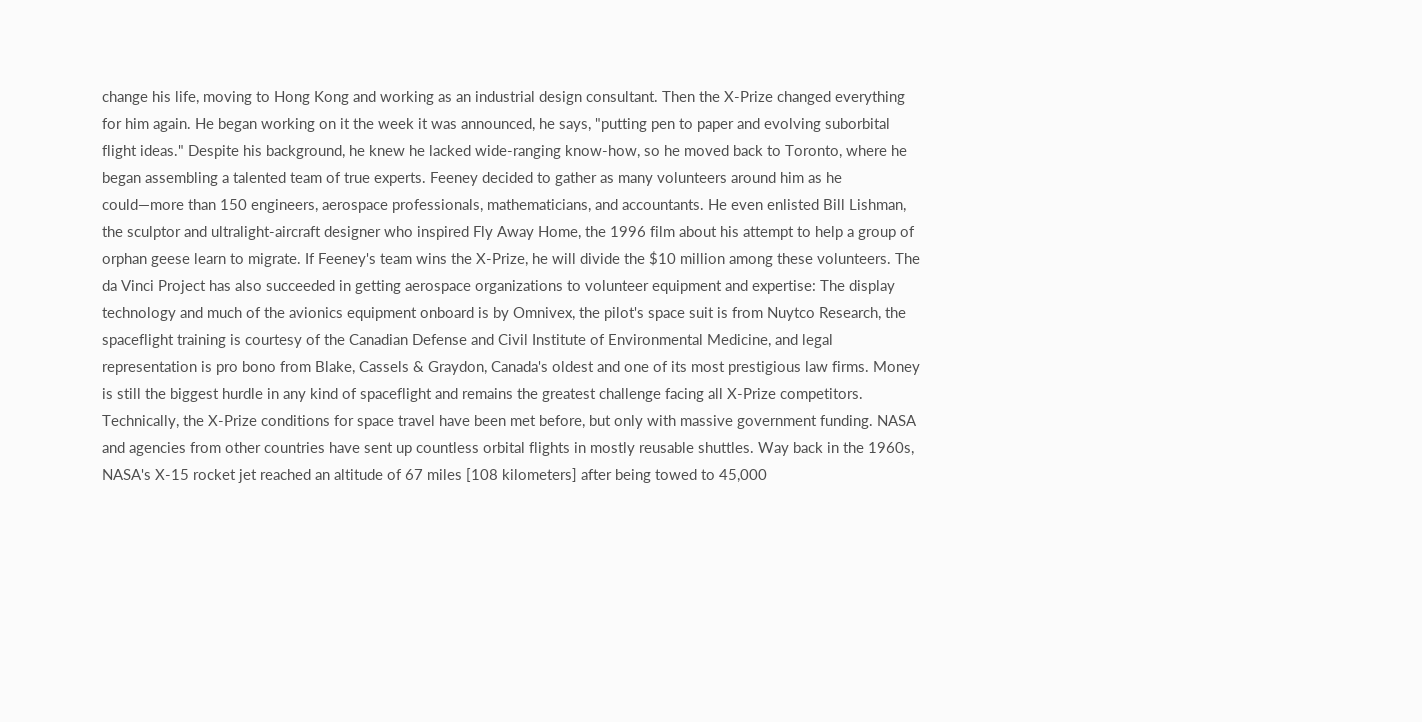change his life, moving to Hong Kong and working as an industrial design consultant. Then the X-Prize changed everything for him again. He began working on it the week it was announced, he says, "putting pen to paper and evolving suborbital flight ideas." Despite his background, he knew he lacked wide-ranging know-how, so he moved back to Toronto, where he began assembling a talented team of true experts. Feeney decided to gather as many volunteers around him as he could—more than 150 engineers, aerospace professionals, mathematicians, and accountants. He even enlisted Bill Lishman, the sculptor and ultralight-aircraft designer who inspired Fly Away Home, the 1996 film about his attempt to help a group of orphan geese learn to migrate. If Feeney's team wins the X-Prize, he will divide the $10 million among these volunteers. The da Vinci Project has also succeeded in getting aerospace organizations to volunteer equipment and expertise: The display technology and much of the avionics equipment onboard is by Omnivex, the pilot's space suit is from Nuytco Research, the spaceflight training is courtesy of the Canadian Defense and Civil Institute of Environmental Medicine, and legal representation is pro bono from Blake, Cassels & Graydon, Canada's oldest and one of its most prestigious law firms. Money is still the biggest hurdle in any kind of spaceflight and remains the greatest challenge facing all X-Prize competitors. Technically, the X-Prize conditions for space travel have been met before, but only with massive government funding. NASA and agencies from other countries have sent up countless orbital flights in mostly reusable shuttles. Way back in the 1960s, NASA's X-15 rocket jet reached an altitude of 67 miles [108 kilometers] after being towed to 45,000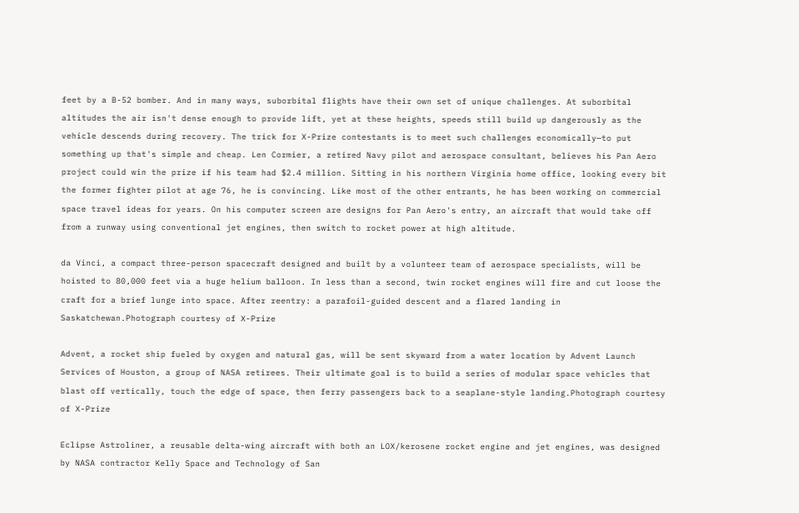feet by a B-52 bomber. And in many ways, suborbital flights have their own set of unique challenges. At suborbital altitudes the air isn't dense enough to provide lift, yet at these heights, speeds still build up dangerously as the vehicle descends during recovery. The trick for X-Prize contestants is to meet such challenges economically—to put something up that's simple and cheap. Len Cormier, a retired Navy pilot and aerospace consultant, believes his Pan Aero project could win the prize if his team had $2.4 million. Sitting in his northern Virginia home office, looking every bit the former fighter pilot at age 76, he is convincing. Like most of the other entrants, he has been working on commercial space travel ideas for years. On his computer screen are designs for Pan Aero's entry, an aircraft that would take off from a runway using conventional jet engines, then switch to rocket power at high altitude.

da Vinci, a compact three-person spacecraft designed and built by a volunteer team of aerospace specialists, will be hoisted to 80,000 feet via a huge helium balloon. In less than a second, twin rocket engines will fire and cut loose the craft for a brief lunge into space. After reentry: a parafoil-guided descent and a flared landing in Saskatchewan.Photograph courtesy of X-Prize

Advent, a rocket ship fueled by oxygen and natural gas, will be sent skyward from a water location by Advent Launch Services of Houston, a group of NASA retirees. Their ultimate goal is to build a series of modular space vehicles that blast off vertically, touch the edge of space, then ferry passengers back to a seaplane-style landing.Photograph courtesy of X-Prize

Eclipse Astroliner, a reusable delta-wing aircraft with both an LOX/kerosene rocket engine and jet engines, was designed by NASA contractor Kelly Space and Technology of San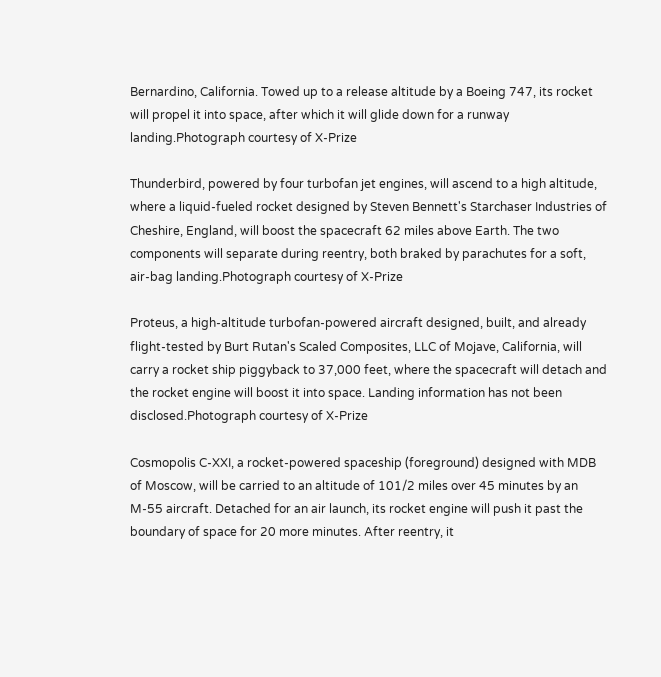Bernardino, California. Towed up to a release altitude by a Boeing 747, its rocket will propel it into space, after which it will glide down for a runway landing.Photograph courtesy of X-Prize

Thunderbird, powered by four turbofan jet engines, will ascend to a high altitude, where a liquid-fueled rocket designed by Steven Bennett's Starchaser Industries of Cheshire, England, will boost the spacecraft 62 miles above Earth. The two components will separate during reentry, both braked by parachutes for a soft, air-bag landing.Photograph courtesy of X-Prize

Proteus, a high-altitude turbofan-powered aircraft designed, built, and already flight-tested by Burt Rutan's Scaled Composites, LLC of Mojave, California, will carry a rocket ship piggyback to 37,000 feet, where the spacecraft will detach and the rocket engine will boost it into space. Landing information has not been disclosed.Photograph courtesy of X-Prize

Cosmopolis C-XXI, a rocket-powered spaceship (foreground) designed with MDB of Moscow, will be carried to an altitude of 101/2 miles over 45 minutes by an M-55 aircraft. Detached for an air launch, its rocket engine will push it past the boundary of space for 20 more minutes. After reentry, it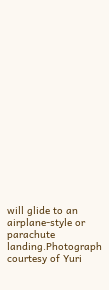will glide to an airplane-style or parachute landing.Photograph courtesy of Yuri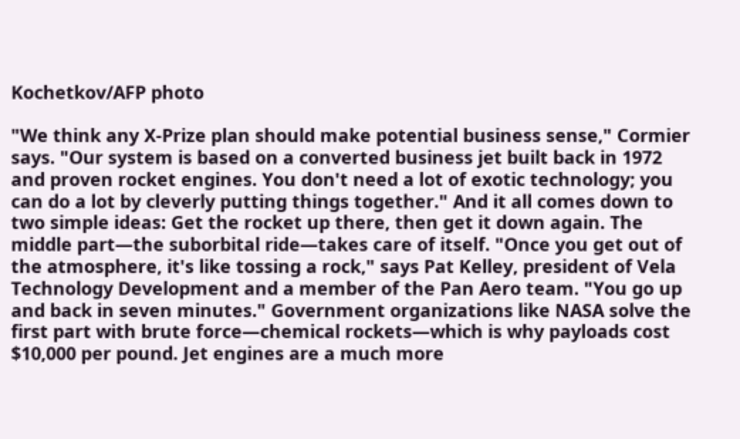Kochetkov/AFP photo

"We think any X-Prize plan should make potential business sense," Cormier says. "Our system is based on a converted business jet built back in 1972 and proven rocket engines. You don't need a lot of exotic technology; you can do a lot by cleverly putting things together." And it all comes down to two simple ideas: Get the rocket up there, then get it down again. The middle part—the suborbital ride—takes care of itself. "Once you get out of the atmosphere, it's like tossing a rock," says Pat Kelley, president of Vela Technology Development and a member of the Pan Aero team. "You go up and back in seven minutes." Government organizations like NASA solve the first part with brute force—chemical rockets—which is why payloads cost $10,000 per pound. Jet engines are a much more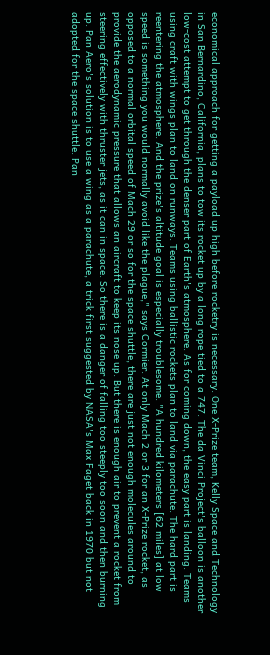economical approach for getting a payload up high before rocketry is necessary. One X-Prize team, Kelly Space and Technology in San Bernardino, California, plans to tow its rocket up by a long rope tied to a 747. The da Vinci Project's balloon is another low-cost attempt to get through the denser part of Earth's atmosphere. As for coming down, the easy part is landing. Teams using craft with wings plan to land on runways. Teams using ballistic rockets plan to land via parachute. The hard part is reentering the atmosphere. And the prize's altitude goal is especially troublesome. "A hundred kilometers [62 miles] at low speed is something you would normally avoid like the plague," says Cormier. At only Mach 2 or 3 for an X-Prize rocket, as opposed to a normal orbital speed of Mach 29 or so for the space shuttle, there are just not enough molecules around to provide the aerodynamic pressure that allows an aircraft to keep its nose up. But there is enough air to prevent a rocket from steering effectively with thruster jets, as it can in space. So there is a danger of falling too steeply too soon and then burning up. Pan Aero's solution is to use a wing as a parachute, a trick first suggested by NASA's Max Faget back in 1970 but not adopted for the space shuttle. Pan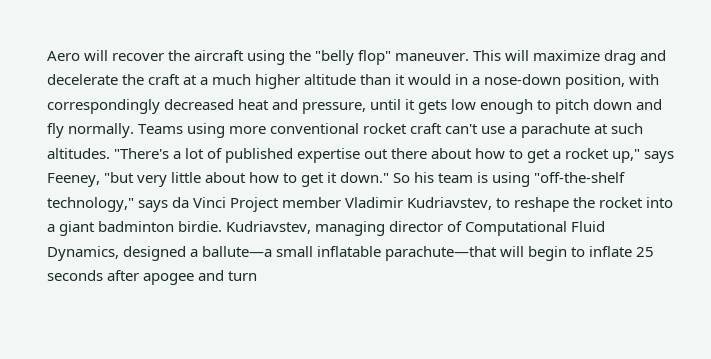Aero will recover the aircraft using the "belly flop" maneuver. This will maximize drag and decelerate the craft at a much higher altitude than it would in a nose-down position, with correspondingly decreased heat and pressure, until it gets low enough to pitch down and fly normally. Teams using more conventional rocket craft can't use a parachute at such altitudes. "There's a lot of published expertise out there about how to get a rocket up," says Feeney, "but very little about how to get it down." So his team is using "off-the-shelf technology," says da Vinci Project member Vladimir Kudriavstev, to reshape the rocket into a giant badminton birdie. Kudriavstev, managing director of Computational Fluid Dynamics, designed a ballute—a small inflatable parachute—that will begin to inflate 25 seconds after apogee and turn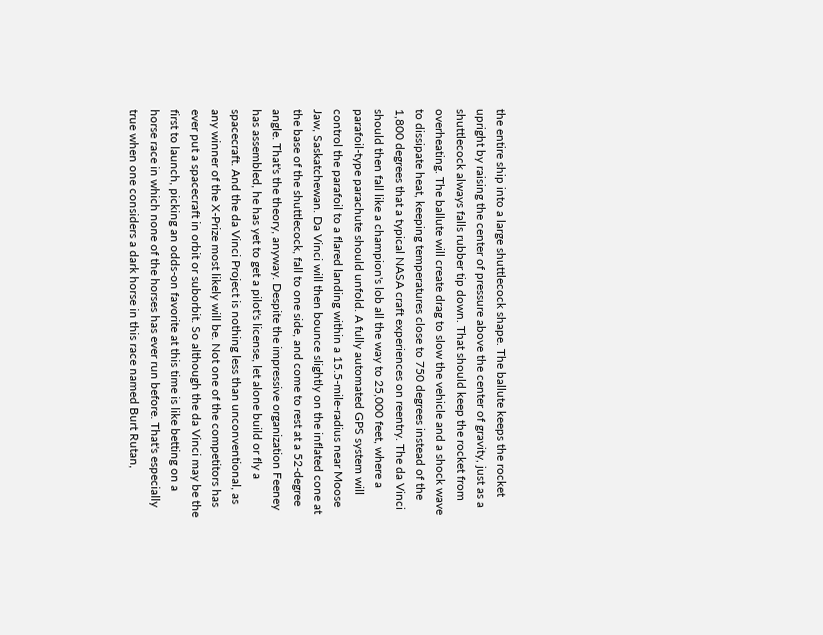the entire ship into a large shuttlecock shape. The ballute keeps the rocket upright by raising the center of pressure above the center of gravity, just as a shuttlecock always falls rubber tip down. That should keep the rocket from overheating. The ballute will create drag to slow the vehicle and a shock wave to dissipate heat, keeping temperatures close to 750 degrees instead of the 1,800 degrees that a typical NASA craft experiences on reentry. The da Vinci should then fall like a champion's lob all the way to 25,000 feet, where a parafoil-type parachute should unfold. A fully automated GPS system will control the parafoil to a flared landing within a 15.5-mile-radius near Moose Jaw, Saskatchewan. Da Vinci will then bounce slightly on the inflated cone at the base of the shuttlecock, fall to one side, and come to rest at a 52-degree angle. That's the theory, anyway. Despite the impressive organization Feeney has assembled, he has yet to get a pilot's license, let alone build or fly a spacecraft. And the da Vinci Project is nothing less than unconventional, as any winner of the X-Prize most likely will be. Not one of the competitors has ever put a spacecraft in orbit or suborbit. So although the da Vinci may be the first to launch, picking an odds-on favorite at this time is like betting on a horse race in which none of the horses has ever run before. That's especially true when one considers a dark horse in this race named Burt Rutan,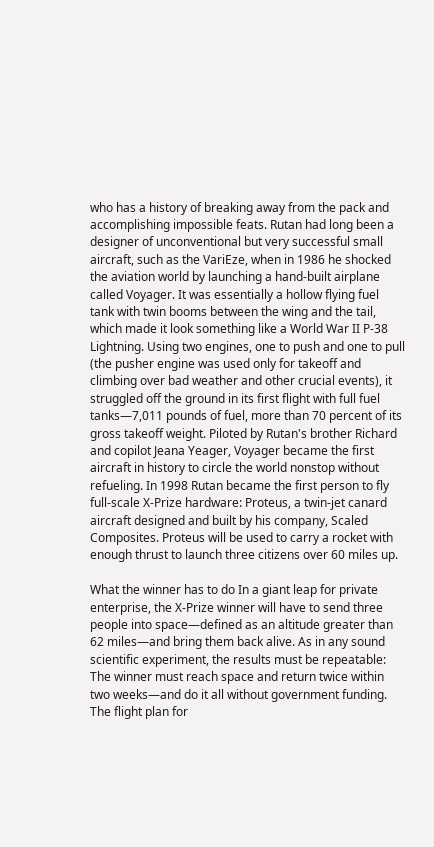who has a history of breaking away from the pack and accomplishing impossible feats. Rutan had long been a designer of unconventional but very successful small aircraft, such as the VariEze, when in 1986 he shocked the aviation world by launching a hand-built airplane called Voyager. It was essentially a hollow flying fuel tank with twin booms between the wing and the tail, which made it look something like a World War II P-38 Lightning. Using two engines, one to push and one to pull (the pusher engine was used only for takeoff and climbing over bad weather and other crucial events), it struggled off the ground in its first flight with full fuel tanks—7,011 pounds of fuel, more than 70 percent of its gross takeoff weight. Piloted by Rutan's brother Richard and copilot Jeana Yeager, Voyager became the first aircraft in history to circle the world nonstop without refueling. In 1998 Rutan became the first person to fly full-scale X-Prize hardware: Proteus, a twin-jet canard aircraft designed and built by his company, Scaled Composites. Proteus will be used to carry a rocket with enough thrust to launch three citizens over 60 miles up.

What the winner has to do In a giant leap for private enterprise, the X-Prize winner will have to send three people into space—defined as an altitude greater than 62 miles—and bring them back alive. As in any sound scientific experiment, the results must be repeatable: The winner must reach space and return twice within two weeks—and do it all without government funding. The flight plan for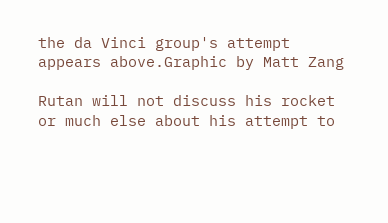the da Vinci group's attempt appears above.Graphic by Matt Zang

Rutan will not discuss his rocket or much else about his attempt to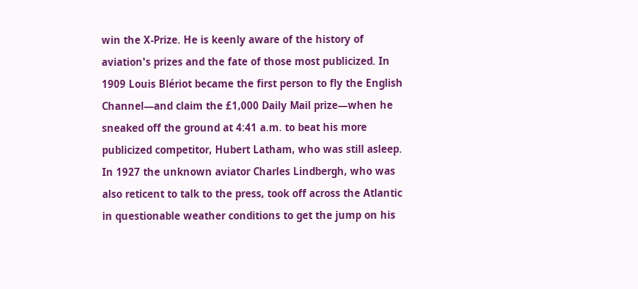win the X-Prize. He is keenly aware of the history of aviation's prizes and the fate of those most publicized. In 1909 Louis Blériot became the first person to fly the English Channel—and claim the £1,000 Daily Mail prize—when he sneaked off the ground at 4:41 a.m. to beat his more publicized competitor, Hubert Latham, who was still asleep. In 1927 the unknown aviator Charles Lindbergh, who was also reticent to talk to the press, took off across the Atlantic in questionable weather conditions to get the jump on his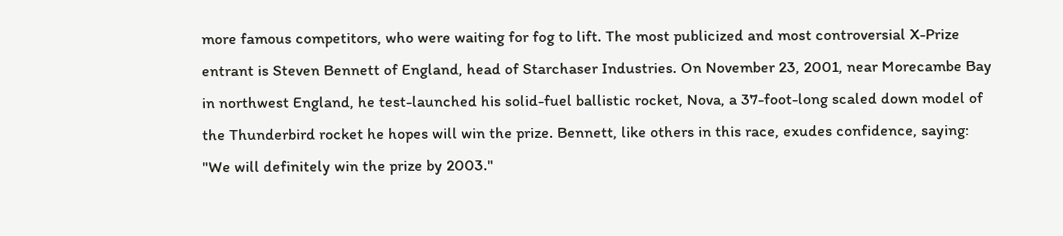more famous competitors, who were waiting for fog to lift. The most publicized and most controversial X-Prize entrant is Steven Bennett of England, head of Starchaser Industries. On November 23, 2001, near Morecambe Bay in northwest England, he test-launched his solid-fuel ballistic rocket, Nova, a 37-foot-long scaled down model of the Thunderbird rocket he hopes will win the prize. Bennett, like others in this race, exudes confidence, saying: "We will definitely win the prize by 2003."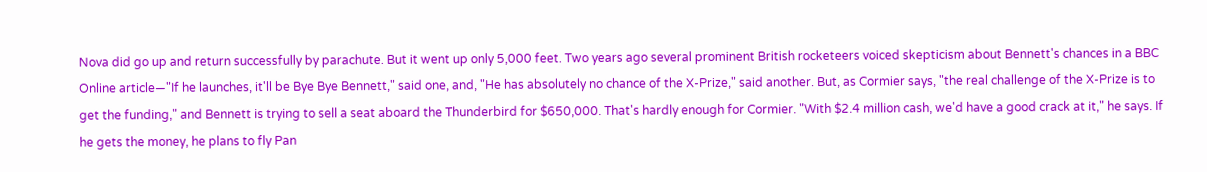Nova did go up and return successfully by parachute. But it went up only 5,000 feet. Two years ago several prominent British rocketeers voiced skepticism about Bennett's chances in a BBC Online article—"If he launches, it'll be Bye Bye Bennett," said one, and, "He has absolutely no chance of the X-Prize," said another. But, as Cormier says, "the real challenge of the X-Prize is to get the funding," and Bennett is trying to sell a seat aboard the Thunderbird for $650,000. That's hardly enough for Cormier. "With $2.4 million cash, we'd have a good crack at it," he says. If he gets the money, he plans to fly Pan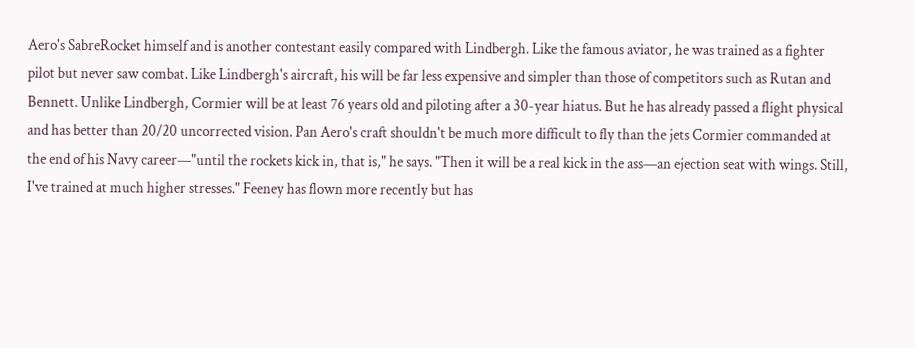Aero's SabreRocket himself and is another contestant easily compared with Lindbergh. Like the famous aviator, he was trained as a fighter pilot but never saw combat. Like Lindbergh's aircraft, his will be far less expensive and simpler than those of competitors such as Rutan and Bennett. Unlike Lindbergh, Cormier will be at least 76 years old and piloting after a 30-year hiatus. But he has already passed a flight physical and has better than 20/20 uncorrected vision. Pan Aero's craft shouldn't be much more difficult to fly than the jets Cormier commanded at the end of his Navy career—"until the rockets kick in, that is," he says. "Then it will be a real kick in the ass—an ejection seat with wings. Still, I've trained at much higher stresses." Feeney has flown more recently but has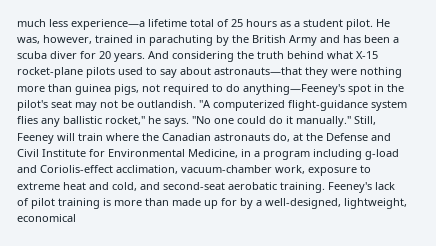much less experience—a lifetime total of 25 hours as a student pilot. He was, however, trained in parachuting by the British Army and has been a scuba diver for 20 years. And considering the truth behind what X-15 rocket-plane pilots used to say about astronauts—that they were nothing more than guinea pigs, not required to do anything—Feeney's spot in the pilot's seat may not be outlandish. "A computerized flight-guidance system flies any ballistic rocket," he says. "No one could do it manually." Still, Feeney will train where the Canadian astronauts do, at the Defense and Civil Institute for Environmental Medicine, in a program including g-load and Coriolis-effect acclimation, vacuum-chamber work, exposure to extreme heat and cold, and second-seat aerobatic training. Feeney's lack of pilot training is more than made up for by a well-designed, lightweight, economical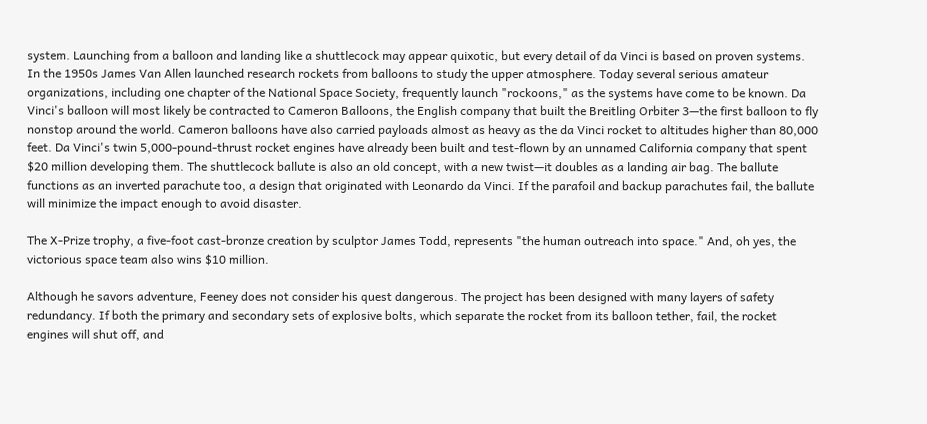system. Launching from a balloon and landing like a shuttlecock may appear quixotic, but every detail of da Vinci is based on proven systems. In the 1950s James Van Allen launched research rockets from balloons to study the upper atmosphere. Today several serious amateur organizations, including one chapter of the National Space Society, frequently launch "rockoons," as the systems have come to be known. Da Vinci's balloon will most likely be contracted to Cameron Balloons, the English company that built the Breitling Orbiter 3—the first balloon to fly nonstop around the world. Cameron balloons have also carried payloads almost as heavy as the da Vinci rocket to altitudes higher than 80,000 feet. Da Vinci's twin 5,000-pound-thrust rocket engines have already been built and test-flown by an unnamed California company that spent $20 million developing them. The shuttlecock ballute is also an old concept, with a new twist—it doubles as a landing air bag. The ballute functions as an inverted parachute too, a design that originated with Leonardo da Vinci. If the parafoil and backup parachutes fail, the ballute will minimize the impact enough to avoid disaster.

The X-Prize trophy, a five-foot cast-bronze creation by sculptor James Todd, represents "the human outreach into space." And, oh yes, the victorious space team also wins $10 million.

Although he savors adventure, Feeney does not consider his quest dangerous. The project has been designed with many layers of safety redundancy. If both the primary and secondary sets of explosive bolts, which separate the rocket from its balloon tether, fail, the rocket engines will shut off, and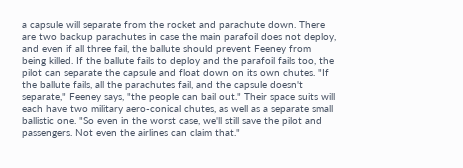a capsule will separate from the rocket and parachute down. There are two backup parachutes in case the main parafoil does not deploy, and even if all three fail, the ballute should prevent Feeney from being killed. If the ballute fails to deploy and the parafoil fails too, the pilot can separate the capsule and float down on its own chutes. "If the ballute fails, all the parachutes fail, and the capsule doesn't separate," Feeney says, "the people can bail out." Their space suits will each have two military aero-conical chutes, as well as a separate small ballistic one. "So even in the worst case, we'll still save the pilot and passengers. Not even the airlines can claim that."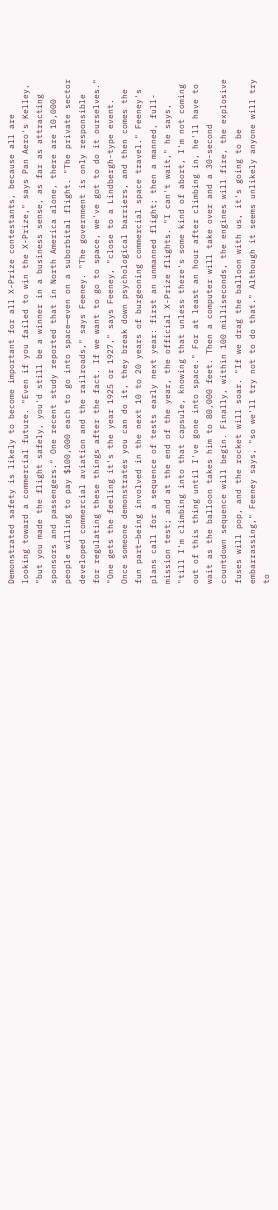Demonstrated safety is likely to become important for all X-Prize contestants, because all are looking toward a commercial future. "Even if you failed to win the X-Prize," says Pan Aero's Kelley, "but you made the flight safely, you'd still be a winner in a business sense, as far as attracting sponsors and passengers." One recent study reported that in North America alone, there are 10,000 people willing to pay $100,000 each to go into space—even on a suborbital flight. "The private sector developed commercial aviation and the railroads," says Feeney. "The government is only responsible for regulating these things after the fact. If we want to go to space, we've got to do it ourselves." "One gets the feeling it's the year 1925 or 1927," says Feeney, "close to a Lindbergh-type event. Once someone demonstrates you can do it, they break down psychological barriers, and then comes the fun part—being involved in the next 10 to 20 years of burgeoning commercial space travel." Feeney's plans call for a sequence of tests early next year: first an unmanned flight; then a manned, full-mission test; and at the end of the year, the official X-Prize flights. "I can't wait," he says, "till I'm climbing into that capsule, knowing that unless there's some kind of abort, I'm not coming out of this thing until I've gone into space." For at least an hour after climbing in, he'll have to wait as the balloon takes him to 80,000 feet. Then a computer will take over and a 30-second countdown sequence will begin. Finally, within 100 milliseconds, the engines will fire, the explosive fuses will pop, and the rocket will soar. "If we drag the balloon with us, it's going to be embarrassing," Feeney says, "so we'll try not to do that." Although it seems unlikely anyone will try to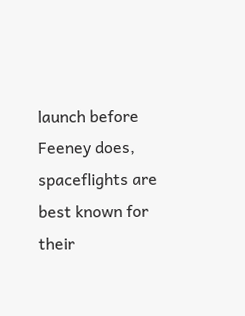launch before Feeney does, spaceflights are best known for their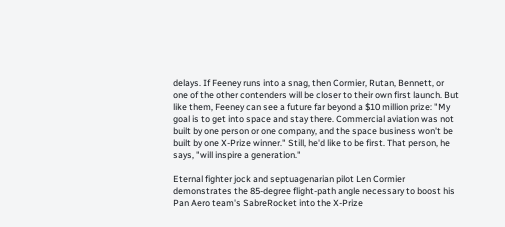delays. If Feeney runs into a snag, then Cormier, Rutan, Bennett, or one of the other contenders will be closer to their own first launch. But like them, Feeney can see a future far beyond a $10 million prize: "My goal is to get into space and stay there. Commercial aviation was not built by one person or one company, and the space business won't be built by one X-Prize winner." Still, he'd like to be first. That person, he says, "will inspire a generation."

Eternal fighter jock and septuagenarian pilot Len Cormier demonstrates the 85-degree flight-path angle necessary to boost his Pan Aero team's SabreRocket into the X-Prize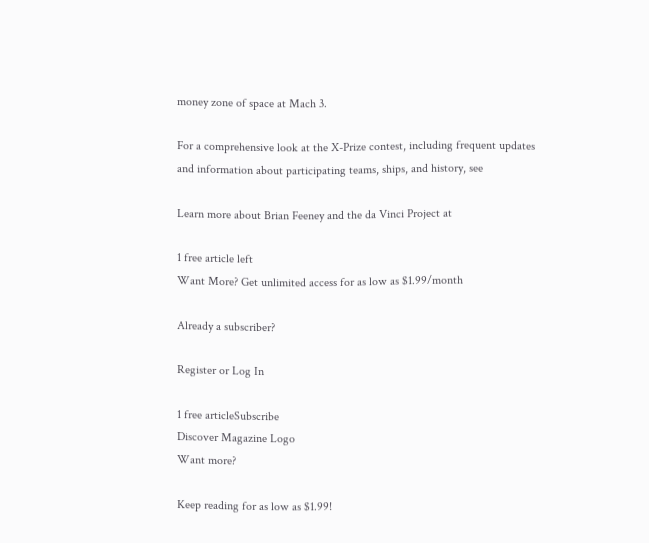money zone of space at Mach 3.

For a comprehensive look at the X-Prize contest, including frequent updates and information about participating teams, ships, and history, see

Learn more about Brian Feeney and the da Vinci Project at

1 free article left
Want More? Get unlimited access for as low as $1.99/month

Already a subscriber?

Register or Log In

1 free articleSubscribe
Discover Magazine Logo
Want more?

Keep reading for as low as $1.99!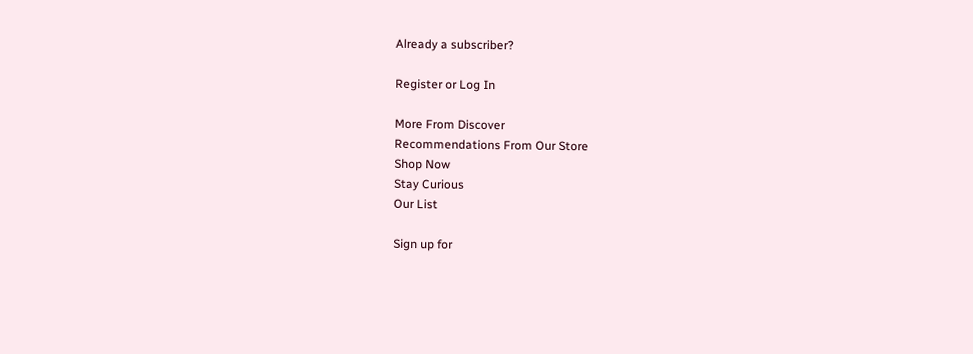Already a subscriber?

Register or Log In

More From Discover
Recommendations From Our Store
Shop Now
Stay Curious
Our List

Sign up for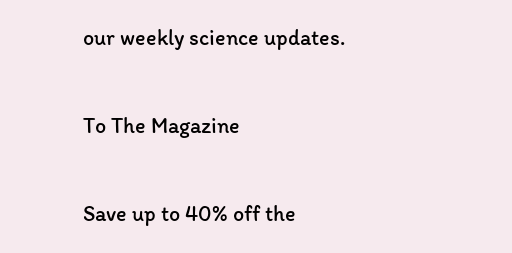our weekly science updates.

To The Magazine

Save up to 40% off the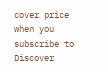cover price when you subscribe to Discover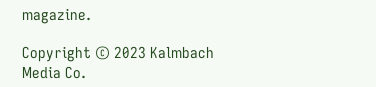magazine.

Copyright © 2023 Kalmbach Media Co.